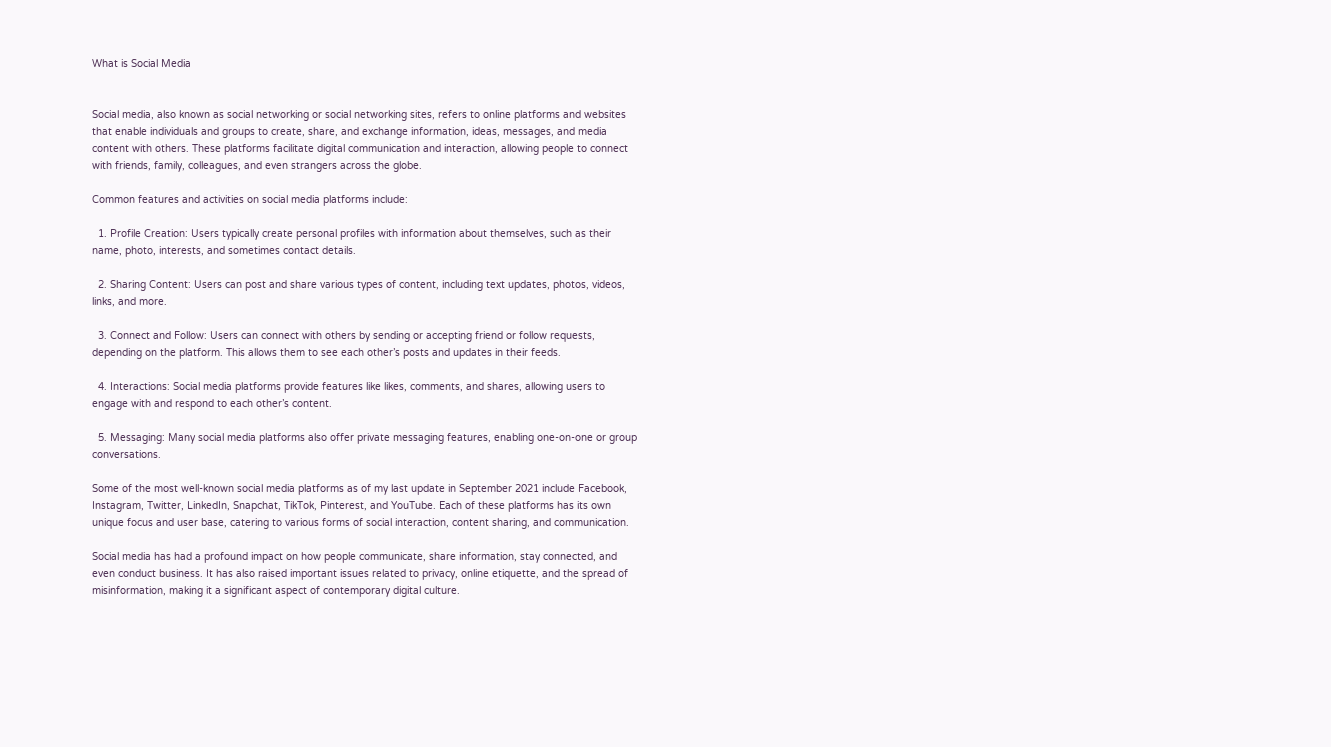What is Social Media


Social media, also known as social networking or social networking sites, refers to online platforms and websites that enable individuals and groups to create, share, and exchange information, ideas, messages, and media content with others. These platforms facilitate digital communication and interaction, allowing people to connect with friends, family, colleagues, and even strangers across the globe.

Common features and activities on social media platforms include:

  1. Profile Creation: Users typically create personal profiles with information about themselves, such as their name, photo, interests, and sometimes contact details.

  2. Sharing Content: Users can post and share various types of content, including text updates, photos, videos, links, and more.

  3. Connect and Follow: Users can connect with others by sending or accepting friend or follow requests, depending on the platform. This allows them to see each other’s posts and updates in their feeds.

  4. Interactions: Social media platforms provide features like likes, comments, and shares, allowing users to engage with and respond to each other’s content.

  5. Messaging: Many social media platforms also offer private messaging features, enabling one-on-one or group conversations.

Some of the most well-known social media platforms as of my last update in September 2021 include Facebook, Instagram, Twitter, LinkedIn, Snapchat, TikTok, Pinterest, and YouTube. Each of these platforms has its own unique focus and user base, catering to various forms of social interaction, content sharing, and communication.

Social media has had a profound impact on how people communicate, share information, stay connected, and even conduct business. It has also raised important issues related to privacy, online etiquette, and the spread of misinformation, making it a significant aspect of contemporary digital culture.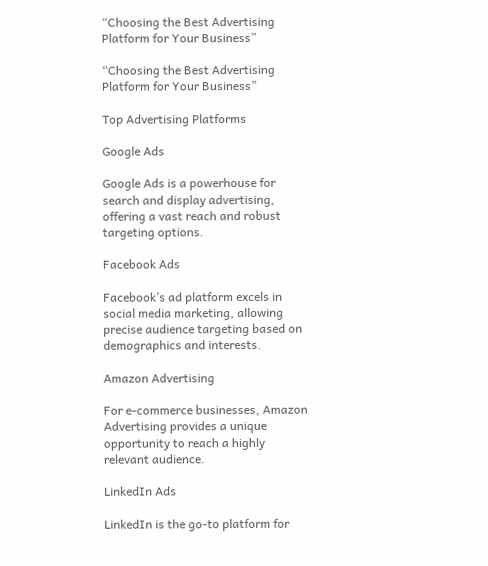“Choosing the Best Advertising Platform for Your Business”

“Choosing the Best Advertising Platform for Your Business”

Top Advertising Platforms

Google Ads

Google Ads is a powerhouse for search and display advertising, offering a vast reach and robust targeting options.

Facebook Ads

Facebook’s ad platform excels in social media marketing, allowing precise audience targeting based on demographics and interests.

Amazon Advertising

For e-commerce businesses, Amazon Advertising provides a unique opportunity to reach a highly relevant audience.

LinkedIn Ads

LinkedIn is the go-to platform for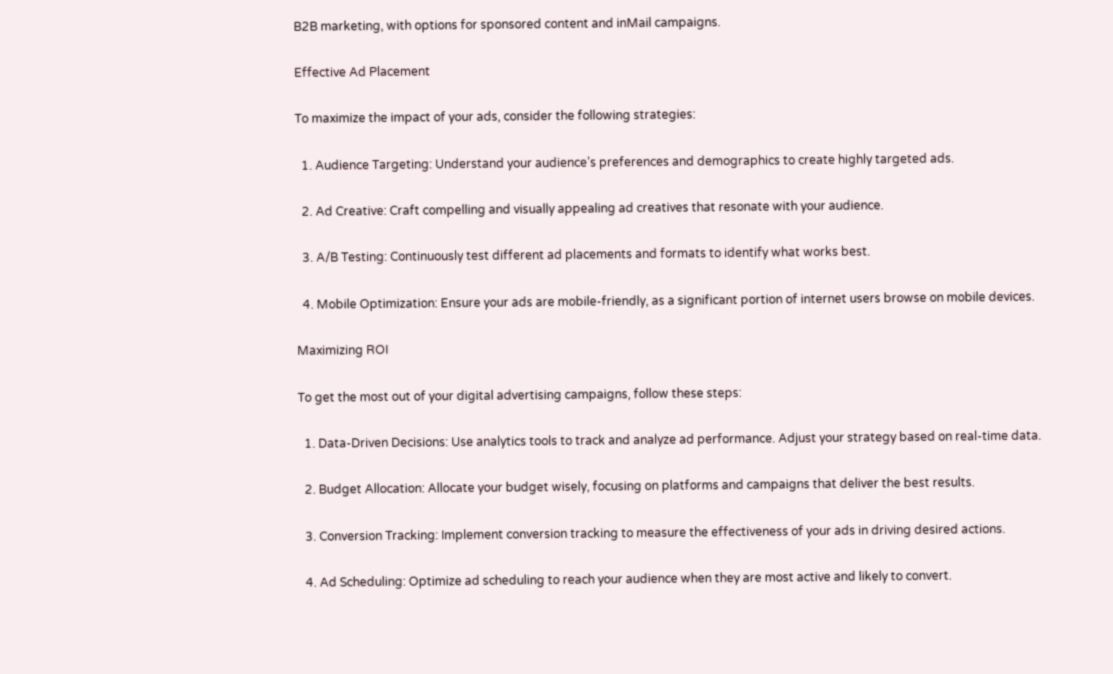B2B marketing, with options for sponsored content and inMail campaigns.

Effective Ad Placement

To maximize the impact of your ads, consider the following strategies:

  1. Audience Targeting: Understand your audience’s preferences and demographics to create highly targeted ads.

  2. Ad Creative: Craft compelling and visually appealing ad creatives that resonate with your audience.

  3. A/B Testing: Continuously test different ad placements and formats to identify what works best.

  4. Mobile Optimization: Ensure your ads are mobile-friendly, as a significant portion of internet users browse on mobile devices.

Maximizing ROI

To get the most out of your digital advertising campaigns, follow these steps:

  1. Data-Driven Decisions: Use analytics tools to track and analyze ad performance. Adjust your strategy based on real-time data.

  2. Budget Allocation: Allocate your budget wisely, focusing on platforms and campaigns that deliver the best results.

  3. Conversion Tracking: Implement conversion tracking to measure the effectiveness of your ads in driving desired actions.

  4. Ad Scheduling: Optimize ad scheduling to reach your audience when they are most active and likely to convert.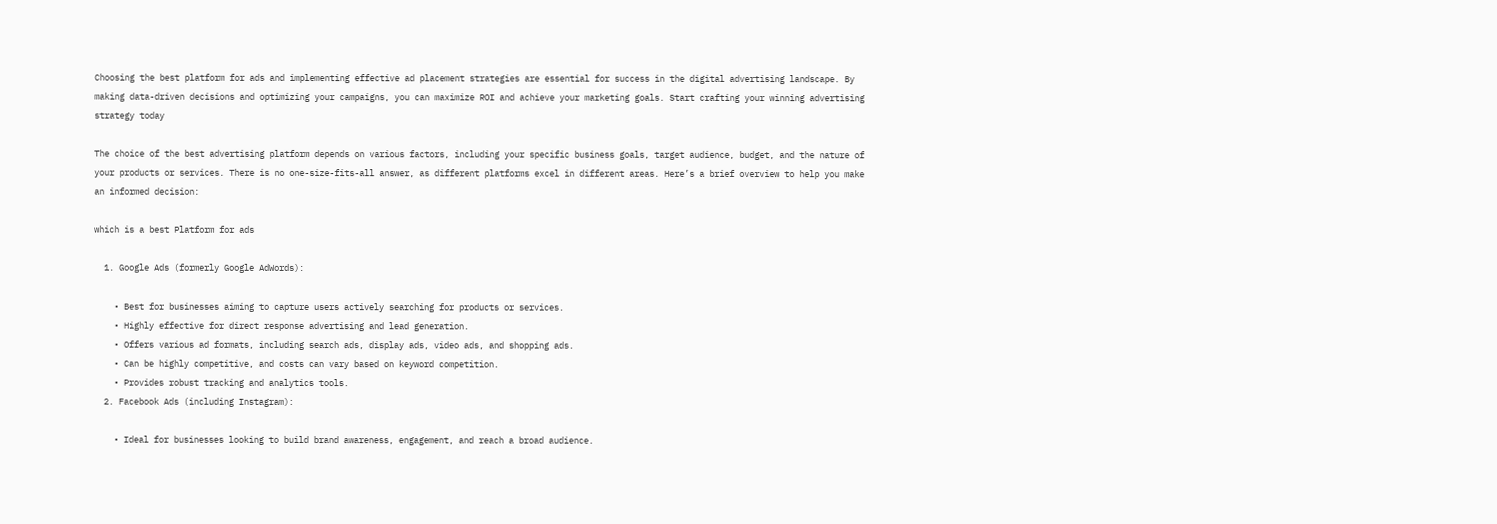Choosing the best platform for ads and implementing effective ad placement strategies are essential for success in the digital advertising landscape. By making data-driven decisions and optimizing your campaigns, you can maximize ROI and achieve your marketing goals. Start crafting your winning advertising strategy today

The choice of the best advertising platform depends on various factors, including your specific business goals, target audience, budget, and the nature of your products or services. There is no one-size-fits-all answer, as different platforms excel in different areas. Here’s a brief overview to help you make an informed decision:

which is a best Platform for ads

  1. Google Ads (formerly Google AdWords):

    • Best for businesses aiming to capture users actively searching for products or services.
    • Highly effective for direct response advertising and lead generation.
    • Offers various ad formats, including search ads, display ads, video ads, and shopping ads.
    • Can be highly competitive, and costs can vary based on keyword competition.
    • Provides robust tracking and analytics tools.
  2. Facebook Ads (including Instagram):

    • Ideal for businesses looking to build brand awareness, engagement, and reach a broad audience.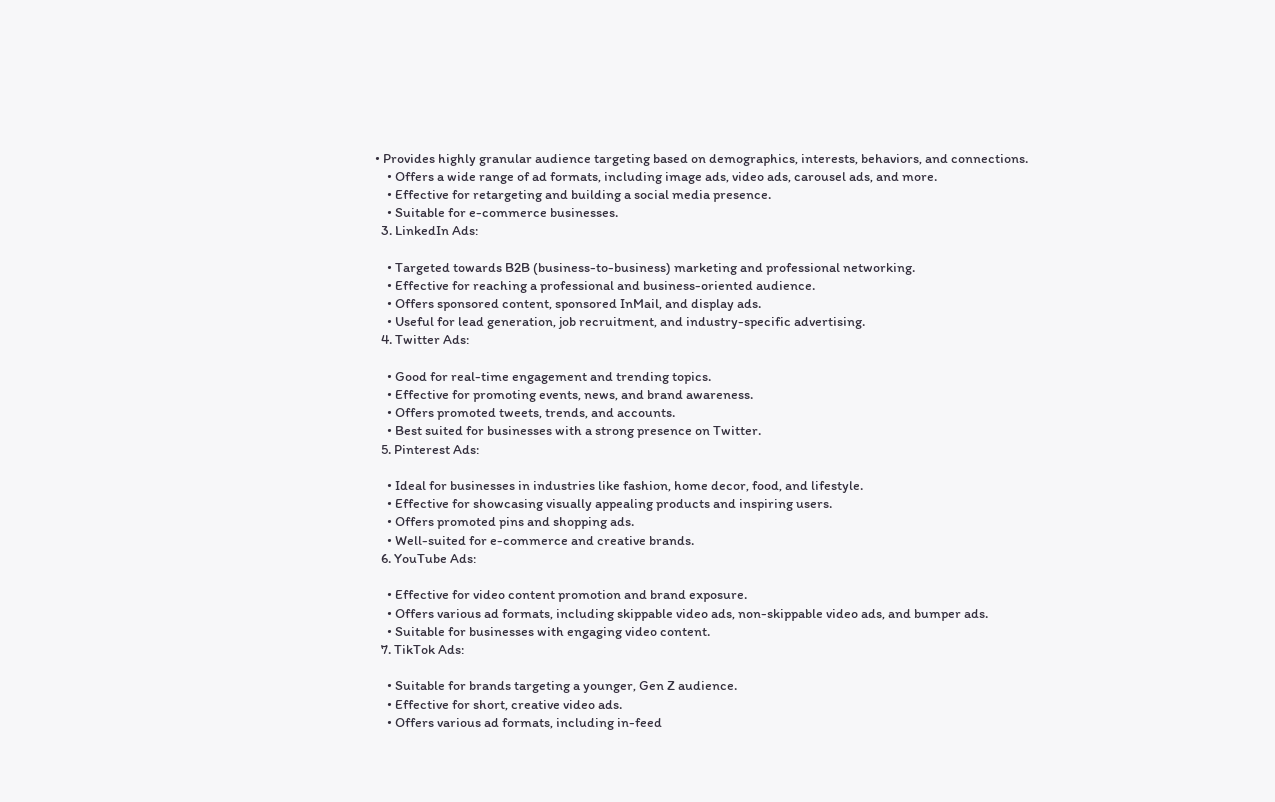• Provides highly granular audience targeting based on demographics, interests, behaviors, and connections.
    • Offers a wide range of ad formats, including image ads, video ads, carousel ads, and more.
    • Effective for retargeting and building a social media presence.
    • Suitable for e-commerce businesses.
  3. LinkedIn Ads:

    • Targeted towards B2B (business-to-business) marketing and professional networking.
    • Effective for reaching a professional and business-oriented audience.
    • Offers sponsored content, sponsored InMail, and display ads.
    • Useful for lead generation, job recruitment, and industry-specific advertising.
  4. Twitter Ads:

    • Good for real-time engagement and trending topics.
    • Effective for promoting events, news, and brand awareness.
    • Offers promoted tweets, trends, and accounts.
    • Best suited for businesses with a strong presence on Twitter.
  5. Pinterest Ads:

    • Ideal for businesses in industries like fashion, home decor, food, and lifestyle.
    • Effective for showcasing visually appealing products and inspiring users.
    • Offers promoted pins and shopping ads.
    • Well-suited for e-commerce and creative brands.
  6. YouTube Ads:

    • Effective for video content promotion and brand exposure.
    • Offers various ad formats, including skippable video ads, non-skippable video ads, and bumper ads.
    • Suitable for businesses with engaging video content.
  7. TikTok Ads:

    • Suitable for brands targeting a younger, Gen Z audience.
    • Effective for short, creative video ads.
    • Offers various ad formats, including in-feed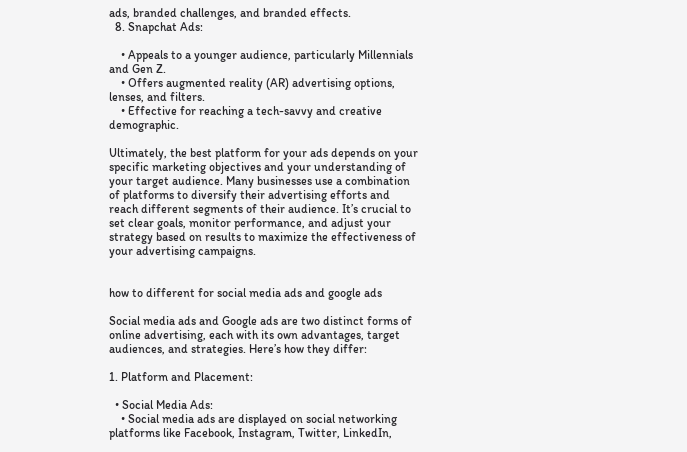ads, branded challenges, and branded effects.
  8. Snapchat Ads:

    • Appeals to a younger audience, particularly Millennials and Gen Z.
    • Offers augmented reality (AR) advertising options, lenses, and filters.
    • Effective for reaching a tech-savvy and creative demographic.

Ultimately, the best platform for your ads depends on your specific marketing objectives and your understanding of your target audience. Many businesses use a combination of platforms to diversify their advertising efforts and reach different segments of their audience. It’s crucial to set clear goals, monitor performance, and adjust your strategy based on results to maximize the effectiveness of your advertising campaigns.


how to different for social media ads and google ads

Social media ads and Google ads are two distinct forms of online advertising, each with its own advantages, target audiences, and strategies. Here’s how they differ:

1. Platform and Placement:

  • Social Media Ads:
    • Social media ads are displayed on social networking platforms like Facebook, Instagram, Twitter, LinkedIn,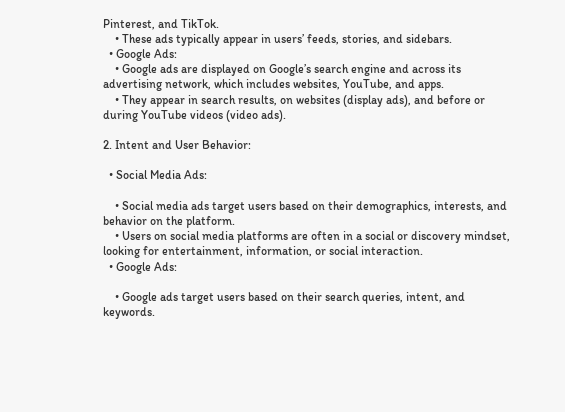Pinterest, and TikTok.
    • These ads typically appear in users’ feeds, stories, and sidebars.
  • Google Ads:
    • Google ads are displayed on Google’s search engine and across its advertising network, which includes websites, YouTube, and apps.
    • They appear in search results, on websites (display ads), and before or during YouTube videos (video ads).

2. Intent and User Behavior:

  • Social Media Ads:

    • Social media ads target users based on their demographics, interests, and behavior on the platform.
    • Users on social media platforms are often in a social or discovery mindset, looking for entertainment, information, or social interaction.
  • Google Ads:

    • Google ads target users based on their search queries, intent, and keywords.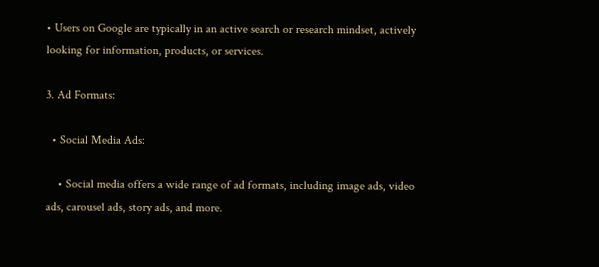• Users on Google are typically in an active search or research mindset, actively looking for information, products, or services.

3. Ad Formats:

  • Social Media Ads:

    • Social media offers a wide range of ad formats, including image ads, video ads, carousel ads, story ads, and more.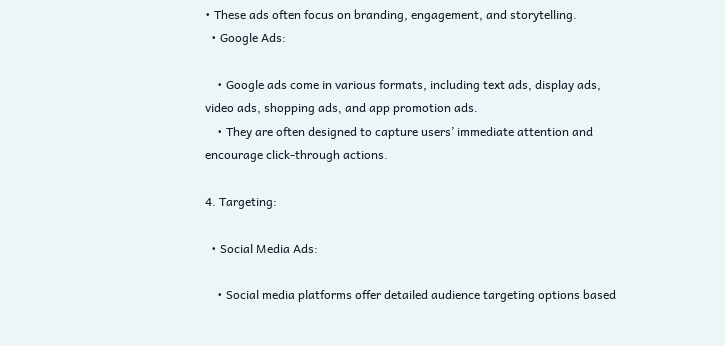• These ads often focus on branding, engagement, and storytelling.
  • Google Ads:

    • Google ads come in various formats, including text ads, display ads, video ads, shopping ads, and app promotion ads.
    • They are often designed to capture users’ immediate attention and encourage click-through actions.

4. Targeting:

  • Social Media Ads:

    • Social media platforms offer detailed audience targeting options based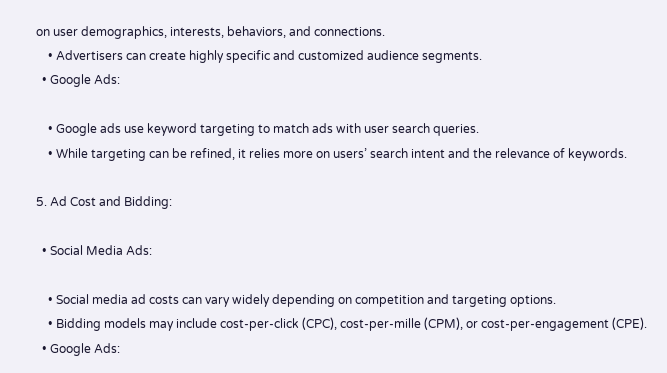on user demographics, interests, behaviors, and connections.
    • Advertisers can create highly specific and customized audience segments.
  • Google Ads:

    • Google ads use keyword targeting to match ads with user search queries.
    • While targeting can be refined, it relies more on users’ search intent and the relevance of keywords.

5. Ad Cost and Bidding:

  • Social Media Ads:

    • Social media ad costs can vary widely depending on competition and targeting options.
    • Bidding models may include cost-per-click (CPC), cost-per-mille (CPM), or cost-per-engagement (CPE).
  • Google Ads: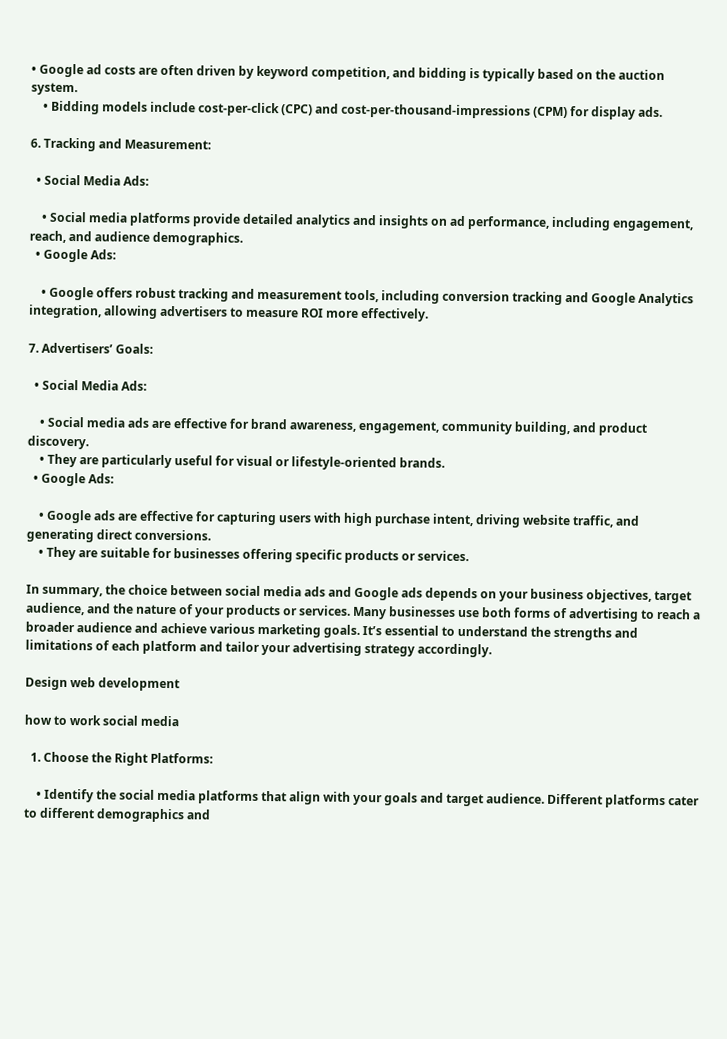• Google ad costs are often driven by keyword competition, and bidding is typically based on the auction system.
    • Bidding models include cost-per-click (CPC) and cost-per-thousand-impressions (CPM) for display ads.

6. Tracking and Measurement:

  • Social Media Ads:

    • Social media platforms provide detailed analytics and insights on ad performance, including engagement, reach, and audience demographics.
  • Google Ads:

    • Google offers robust tracking and measurement tools, including conversion tracking and Google Analytics integration, allowing advertisers to measure ROI more effectively.

7. Advertisers’ Goals:

  • Social Media Ads:

    • Social media ads are effective for brand awareness, engagement, community building, and product discovery.
    • They are particularly useful for visual or lifestyle-oriented brands.
  • Google Ads:

    • Google ads are effective for capturing users with high purchase intent, driving website traffic, and generating direct conversions.
    • They are suitable for businesses offering specific products or services.

In summary, the choice between social media ads and Google ads depends on your business objectives, target audience, and the nature of your products or services. Many businesses use both forms of advertising to reach a broader audience and achieve various marketing goals. It’s essential to understand the strengths and limitations of each platform and tailor your advertising strategy accordingly.

Design web development

how to work social media

  1. Choose the Right Platforms:

    • Identify the social media platforms that align with your goals and target audience. Different platforms cater to different demographics and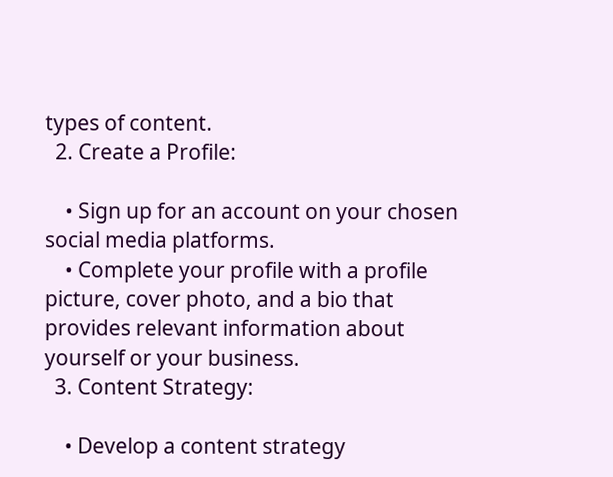types of content.
  2. Create a Profile:

    • Sign up for an account on your chosen social media platforms.
    • Complete your profile with a profile picture, cover photo, and a bio that provides relevant information about yourself or your business.
  3. Content Strategy:

    • Develop a content strategy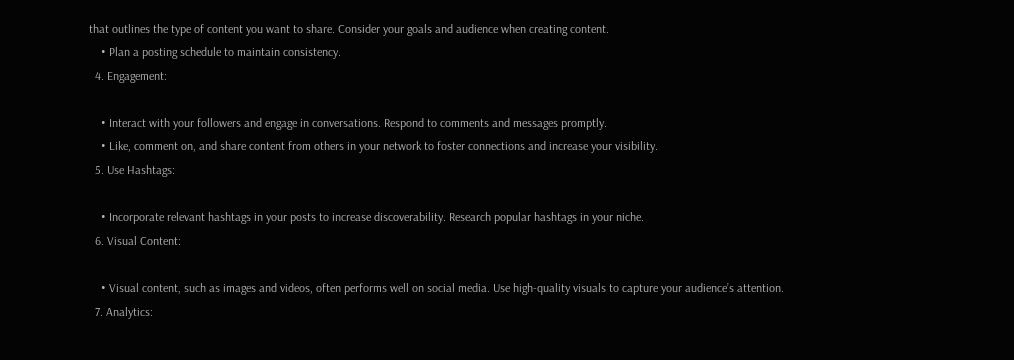that outlines the type of content you want to share. Consider your goals and audience when creating content.
    • Plan a posting schedule to maintain consistency.
  4. Engagement:

    • Interact with your followers and engage in conversations. Respond to comments and messages promptly.
    • Like, comment on, and share content from others in your network to foster connections and increase your visibility.
  5. Use Hashtags:

    • Incorporate relevant hashtags in your posts to increase discoverability. Research popular hashtags in your niche.
  6. Visual Content:

    • Visual content, such as images and videos, often performs well on social media. Use high-quality visuals to capture your audience’s attention.
  7. Analytics: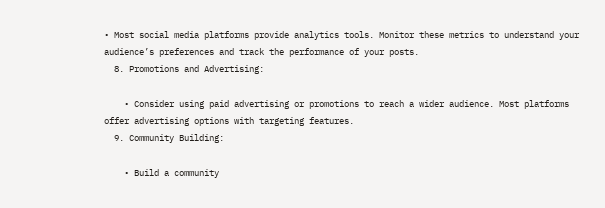• Most social media platforms provide analytics tools. Monitor these metrics to understand your audience’s preferences and track the performance of your posts.
  8. Promotions and Advertising:

    • Consider using paid advertising or promotions to reach a wider audience. Most platforms offer advertising options with targeting features.
  9. Community Building:

    • Build a community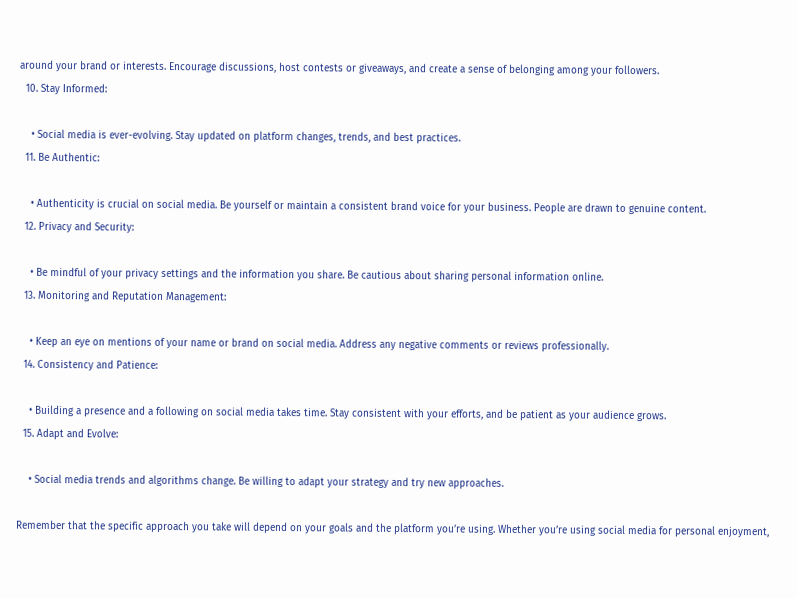around your brand or interests. Encourage discussions, host contests or giveaways, and create a sense of belonging among your followers.
  10. Stay Informed:

    • Social media is ever-evolving. Stay updated on platform changes, trends, and best practices.
  11. Be Authentic:

    • Authenticity is crucial on social media. Be yourself or maintain a consistent brand voice for your business. People are drawn to genuine content.
  12. Privacy and Security:

    • Be mindful of your privacy settings and the information you share. Be cautious about sharing personal information online.
  13. Monitoring and Reputation Management:

    • Keep an eye on mentions of your name or brand on social media. Address any negative comments or reviews professionally.
  14. Consistency and Patience:

    • Building a presence and a following on social media takes time. Stay consistent with your efforts, and be patient as your audience grows.
  15. Adapt and Evolve:

    • Social media trends and algorithms change. Be willing to adapt your strategy and try new approaches.

Remember that the specific approach you take will depend on your goals and the platform you’re using. Whether you’re using social media for personal enjoyment,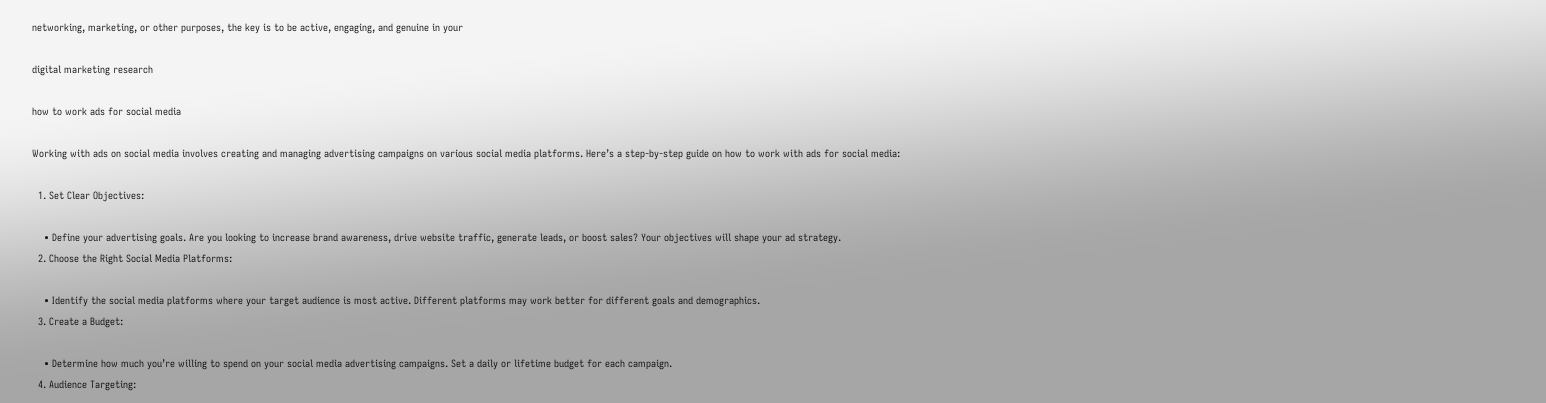networking, marketing, or other purposes, the key is to be active, engaging, and genuine in your

digital marketing research

how to work ads for social media

Working with ads on social media involves creating and managing advertising campaigns on various social media platforms. Here’s a step-by-step guide on how to work with ads for social media:

  1. Set Clear Objectives:

    • Define your advertising goals. Are you looking to increase brand awareness, drive website traffic, generate leads, or boost sales? Your objectives will shape your ad strategy.
  2. Choose the Right Social Media Platforms:

    • Identify the social media platforms where your target audience is most active. Different platforms may work better for different goals and demographics.
  3. Create a Budget:

    • Determine how much you’re willing to spend on your social media advertising campaigns. Set a daily or lifetime budget for each campaign.
  4. Audience Targeting: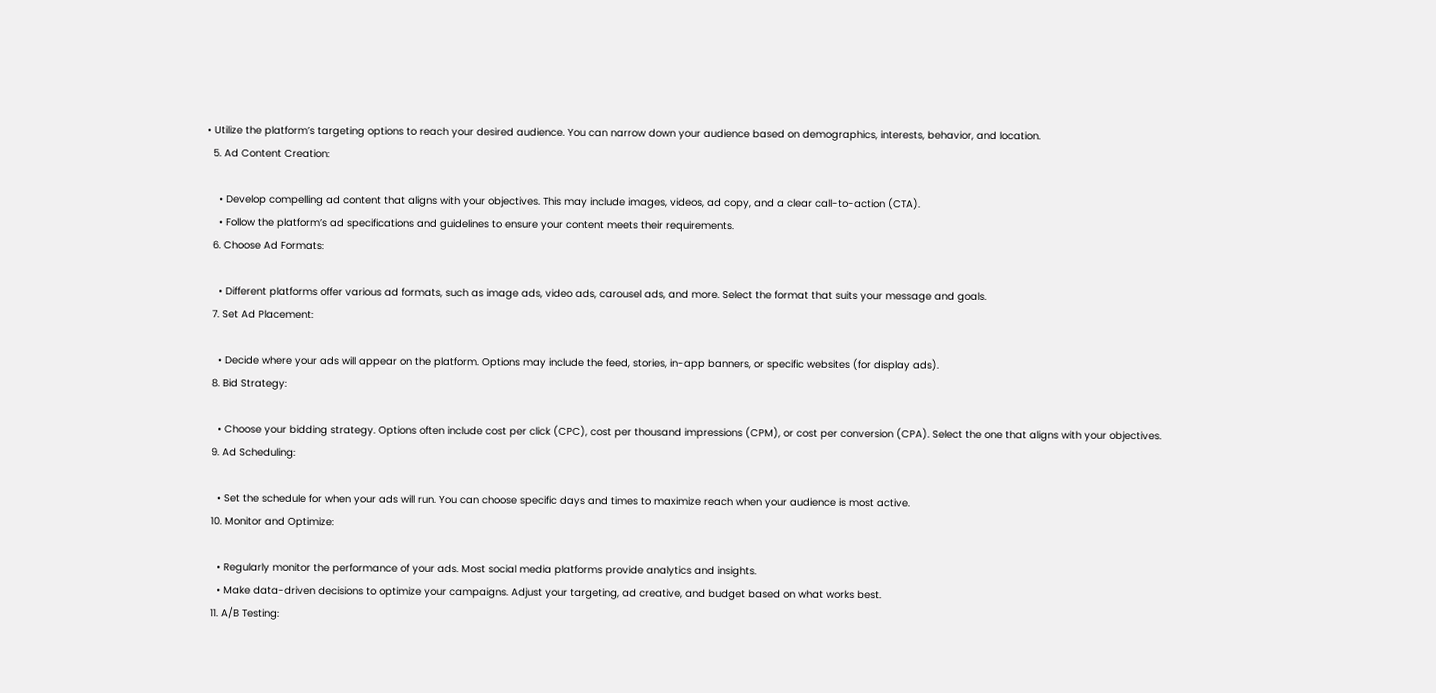• Utilize the platform’s targeting options to reach your desired audience. You can narrow down your audience based on demographics, interests, behavior, and location.
  5. Ad Content Creation:

    • Develop compelling ad content that aligns with your objectives. This may include images, videos, ad copy, and a clear call-to-action (CTA).
    • Follow the platform’s ad specifications and guidelines to ensure your content meets their requirements.
  6. Choose Ad Formats:

    • Different platforms offer various ad formats, such as image ads, video ads, carousel ads, and more. Select the format that suits your message and goals.
  7. Set Ad Placement:

    • Decide where your ads will appear on the platform. Options may include the feed, stories, in-app banners, or specific websites (for display ads).
  8. Bid Strategy:

    • Choose your bidding strategy. Options often include cost per click (CPC), cost per thousand impressions (CPM), or cost per conversion (CPA). Select the one that aligns with your objectives.
  9. Ad Scheduling:

    • Set the schedule for when your ads will run. You can choose specific days and times to maximize reach when your audience is most active.
  10. Monitor and Optimize:

    • Regularly monitor the performance of your ads. Most social media platforms provide analytics and insights.
    • Make data-driven decisions to optimize your campaigns. Adjust your targeting, ad creative, and budget based on what works best.
  11. A/B Testing: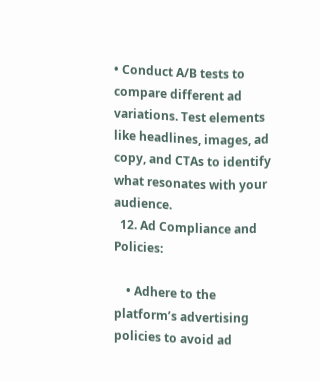• Conduct A/B tests to compare different ad variations. Test elements like headlines, images, ad copy, and CTAs to identify what resonates with your audience.
  12. Ad Compliance and Policies:

    • Adhere to the platform’s advertising policies to avoid ad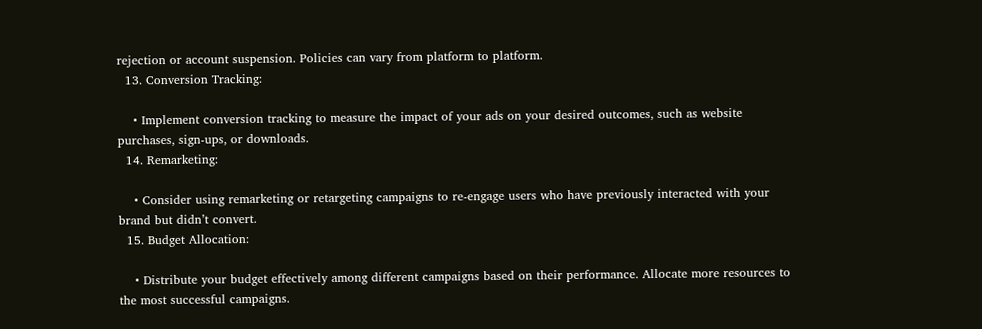rejection or account suspension. Policies can vary from platform to platform.
  13. Conversion Tracking:

    • Implement conversion tracking to measure the impact of your ads on your desired outcomes, such as website purchases, sign-ups, or downloads.
  14. Remarketing:

    • Consider using remarketing or retargeting campaigns to re-engage users who have previously interacted with your brand but didn’t convert.
  15. Budget Allocation:

    • Distribute your budget effectively among different campaigns based on their performance. Allocate more resources to the most successful campaigns.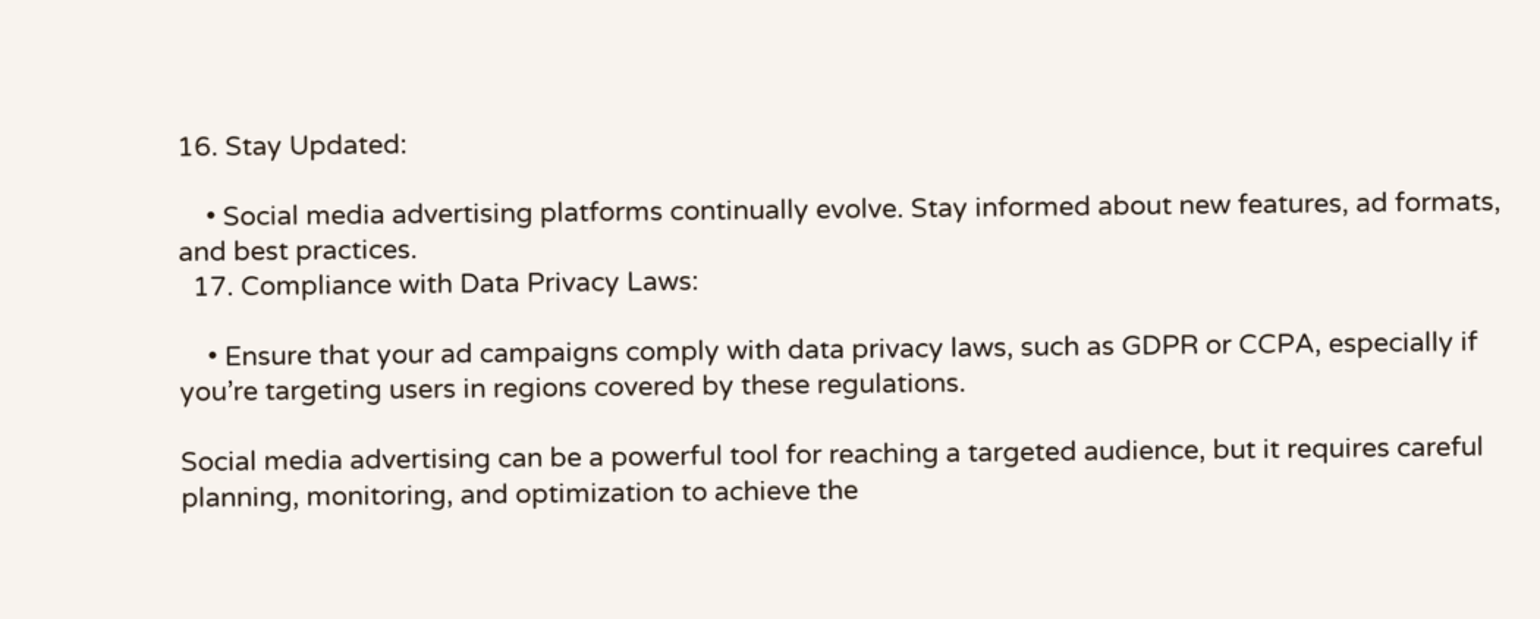16. Stay Updated:

    • Social media advertising platforms continually evolve. Stay informed about new features, ad formats, and best practices.
  17. Compliance with Data Privacy Laws:

    • Ensure that your ad campaigns comply with data privacy laws, such as GDPR or CCPA, especially if you’re targeting users in regions covered by these regulations.

Social media advertising can be a powerful tool for reaching a targeted audience, but it requires careful planning, monitoring, and optimization to achieve the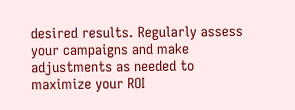desired results. Regularly assess your campaigns and make adjustments as needed to maximize your ROI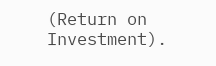(Return on Investment).